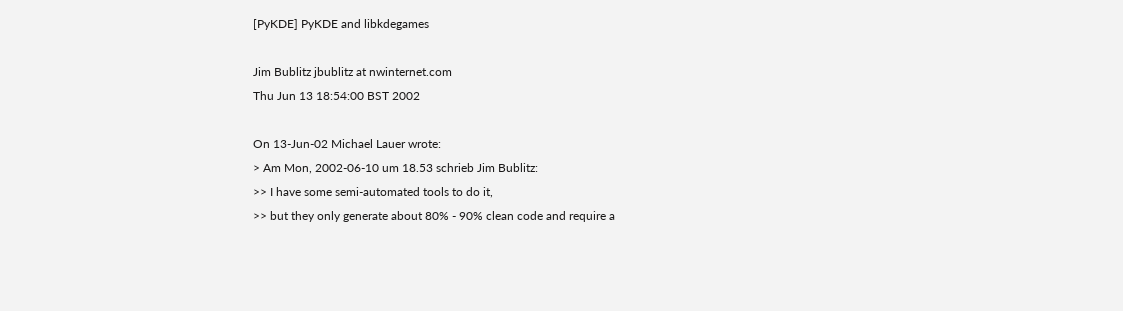[PyKDE] PyKDE and libkdegames

Jim Bublitz jbublitz at nwinternet.com
Thu Jun 13 18:54:00 BST 2002

On 13-Jun-02 Michael Lauer wrote:
> Am Mon, 2002-06-10 um 18.53 schrieb Jim Bublitz:
>> I have some semi-automated tools to do it,
>> but they only generate about 80% - 90% clean code and require a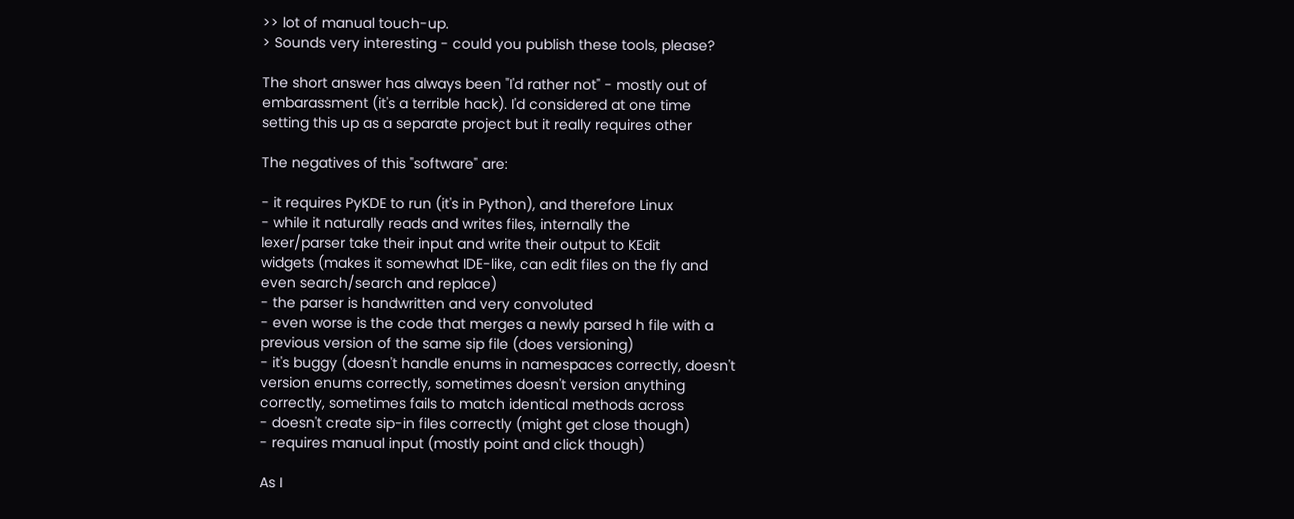>> lot of manual touch-up.
> Sounds very interesting - could you publish these tools, please?

The short answer has always been "I'd rather not" - mostly out of
embarassment (it's a terrible hack). I'd considered at one time
setting this up as a separate project but it really requires other

The negatives of this "software" are:

- it requires PyKDE to run (it's in Python), and therefore Linux
- while it naturally reads and writes files, internally the
lexer/parser take their input and write their output to KEdit
widgets (makes it somewhat IDE-like, can edit files on the fly and
even search/search and replace)
- the parser is handwritten and very convoluted
- even worse is the code that merges a newly parsed h file with a
previous version of the same sip file (does versioning)
- it's buggy (doesn't handle enums in namespaces correctly, doesn't
version enums correctly, sometimes doesn't version anything
correctly, sometimes fails to match identical methods across
- doesn't create sip-in files correctly (might get close though)
- requires manual input (mostly point and click though)

As I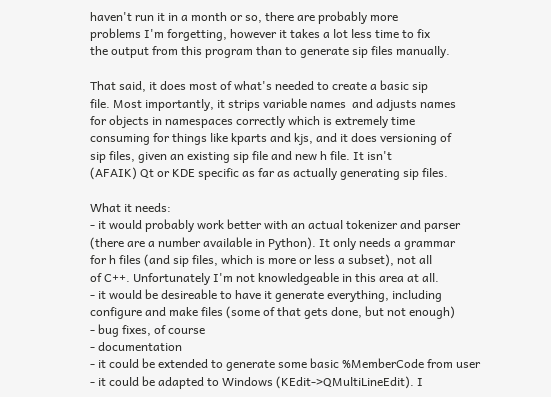haven't run it in a month or so, there are probably more
problems I'm forgetting, however it takes a lot less time to fix
the output from this program than to generate sip files manually.

That said, it does most of what's needed to create a basic sip
file. Most importantly, it strips variable names  and adjusts names
for objects in namespaces correctly which is extremely time
consuming for things like kparts and kjs, and it does versioning of
sip files, given an existing sip file and new h file. It isn't
(AFAIK) Qt or KDE specific as far as actually generating sip files.

What it needs:
- it would probably work better with an actual tokenizer and parser
(there are a number available in Python). It only needs a grammar
for h files (and sip files, which is more or less a subset), not all
of C++. Unfortunately I'm not knowledgeable in this area at all.
- it would be desireable to have it generate everything, including
configure and make files (some of that gets done, but not enough)
- bug fixes, of course
- documentation
- it could be extended to generate some basic %MemberCode from user
- it could be adapted to Windows (KEdit->QMultiLineEdit). I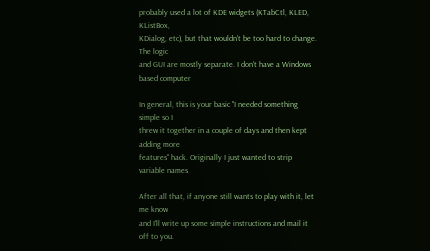probably used a lot of KDE widgets (KTabCtl, KLED, KListBox,
KDialog, etc), but that wouldn't be too hard to change. The logic
and GUI are mostly separate. I don't have a Windows based computer

In general, this is your basic "I needed something simple so I
threw it together in a couple of days and then kept adding more
features" hack. Originally I just wanted to strip variable names

After all that, if anyone still wants to play with it, let me know
and I'll write up some simple instructions and mail it off to you.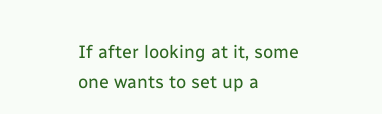If after looking at it, some one wants to set up a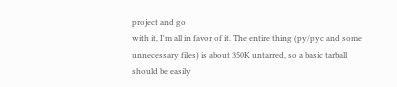project and go
with it, I'm all in favor of it. The entire thing (py/pyc and some
unnecessary files) is about 350K untarred, so a basic tarball
should be easily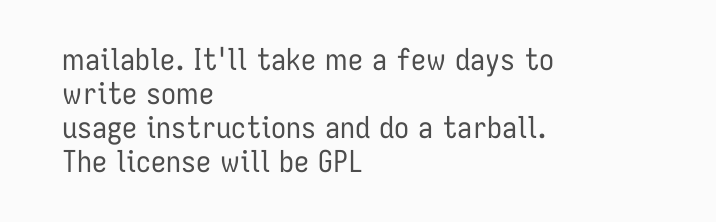mailable. It'll take me a few days to write some
usage instructions and do a tarball. The license will be GPL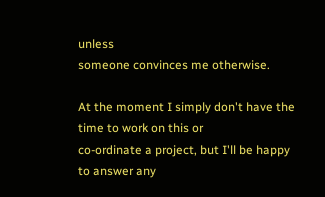unless
someone convinces me otherwise.

At the moment I simply don't have the time to work on this or
co-ordinate a project, but I'll be happy to answer any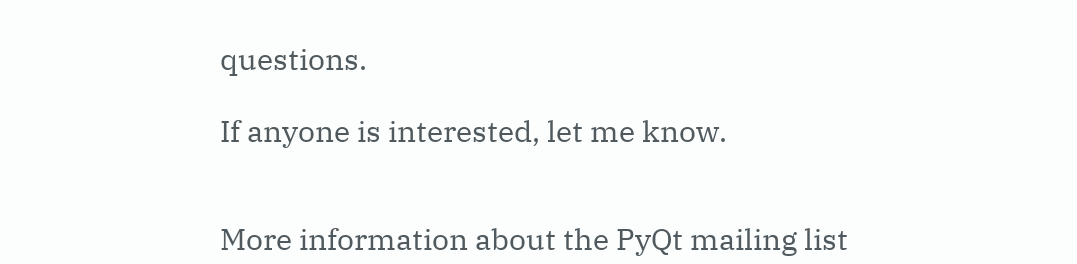questions.

If anyone is interested, let me know.


More information about the PyQt mailing list